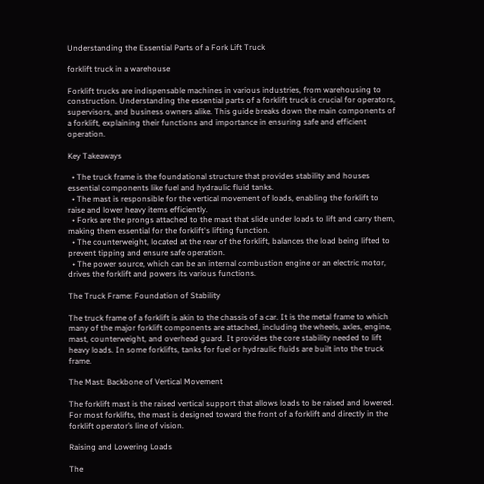Understanding the Essential Parts of a Fork Lift Truck

forklift truck in a warehouse

Forklift trucks are indispensable machines in various industries, from warehousing to construction. Understanding the essential parts of a forklift truck is crucial for operators, supervisors, and business owners alike. This guide breaks down the main components of a forklift, explaining their functions and importance in ensuring safe and efficient operation.

Key Takeaways

  • The truck frame is the foundational structure that provides stability and houses essential components like fuel and hydraulic fluid tanks.
  • The mast is responsible for the vertical movement of loads, enabling the forklift to raise and lower heavy items efficiently.
  • Forks are the prongs attached to the mast that slide under loads to lift and carry them, making them essential for the forklift's lifting function.
  • The counterweight, located at the rear of the forklift, balances the load being lifted to prevent tipping and ensure safe operation.
  • The power source, which can be an internal combustion engine or an electric motor, drives the forklift and powers its various functions.

The Truck Frame: Foundation of Stability

The truck frame of a forklift is akin to the chassis of a car. It is the metal frame to which many of the major forklift components are attached, including the wheels, axles, engine, mast, counterweight, and overhead guard. It provides the core stability needed to lift heavy loads. In some forklifts, tanks for fuel or hydraulic fluids are built into the truck frame.

The Mast: Backbone of Vertical Movement

The forklift mast is the raised vertical support that allows loads to be raised and lowered. For most forklifts, the mast is designed toward the front of a forklift and directly in the forklift operator’s line of vision.

Raising and Lowering Loads

The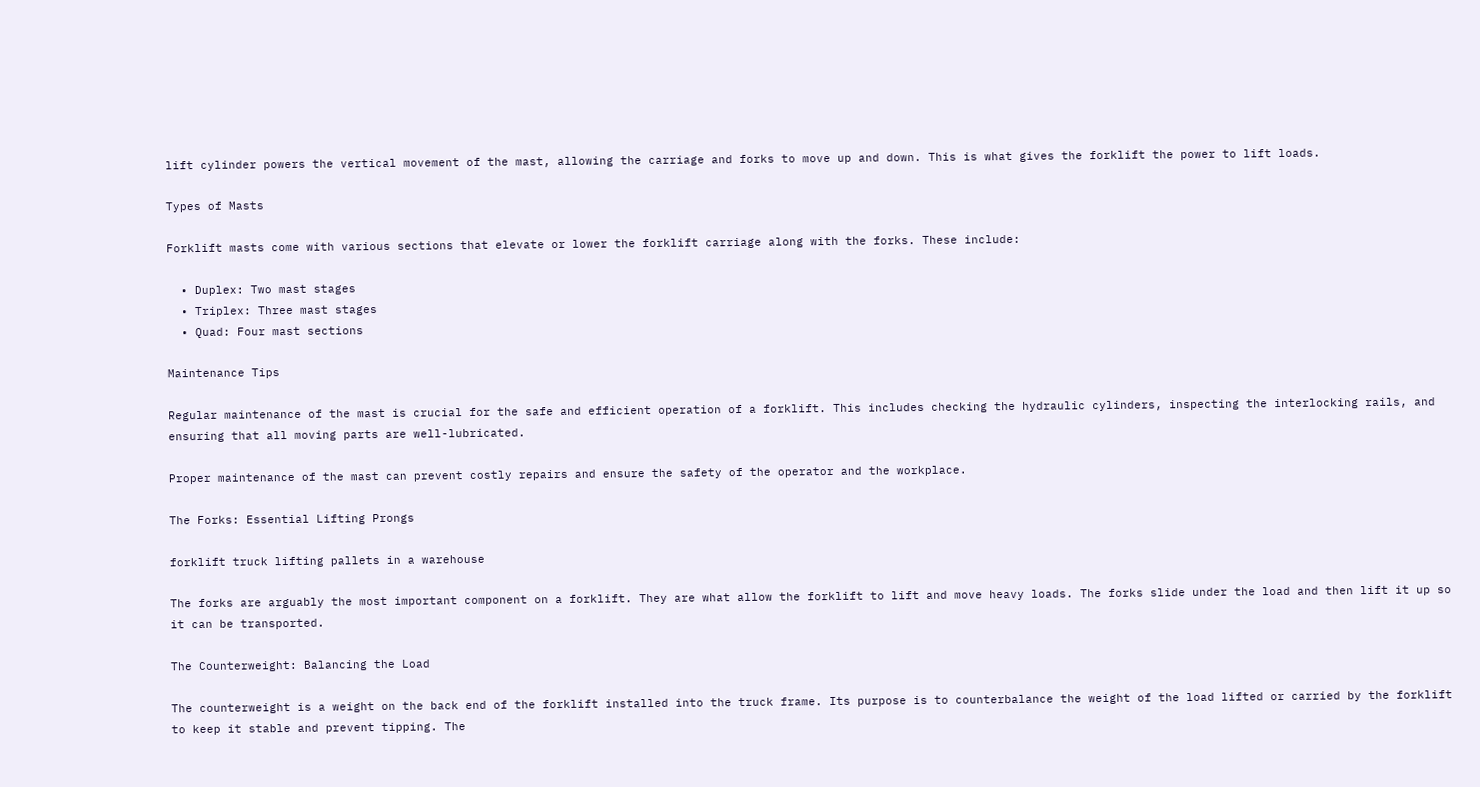lift cylinder powers the vertical movement of the mast, allowing the carriage and forks to move up and down. This is what gives the forklift the power to lift loads.

Types of Masts

Forklift masts come with various sections that elevate or lower the forklift carriage along with the forks. These include:

  • Duplex: Two mast stages
  • Triplex: Three mast stages
  • Quad: Four mast sections

Maintenance Tips

Regular maintenance of the mast is crucial for the safe and efficient operation of a forklift. This includes checking the hydraulic cylinders, inspecting the interlocking rails, and ensuring that all moving parts are well-lubricated.

Proper maintenance of the mast can prevent costly repairs and ensure the safety of the operator and the workplace.

The Forks: Essential Lifting Prongs

forklift truck lifting pallets in a warehouse

The forks are arguably the most important component on a forklift. They are what allow the forklift to lift and move heavy loads. The forks slide under the load and then lift it up so it can be transported.

The Counterweight: Balancing the Load

The counterweight is a weight on the back end of the forklift installed into the truck frame. Its purpose is to counterbalance the weight of the load lifted or carried by the forklift to keep it stable and prevent tipping. The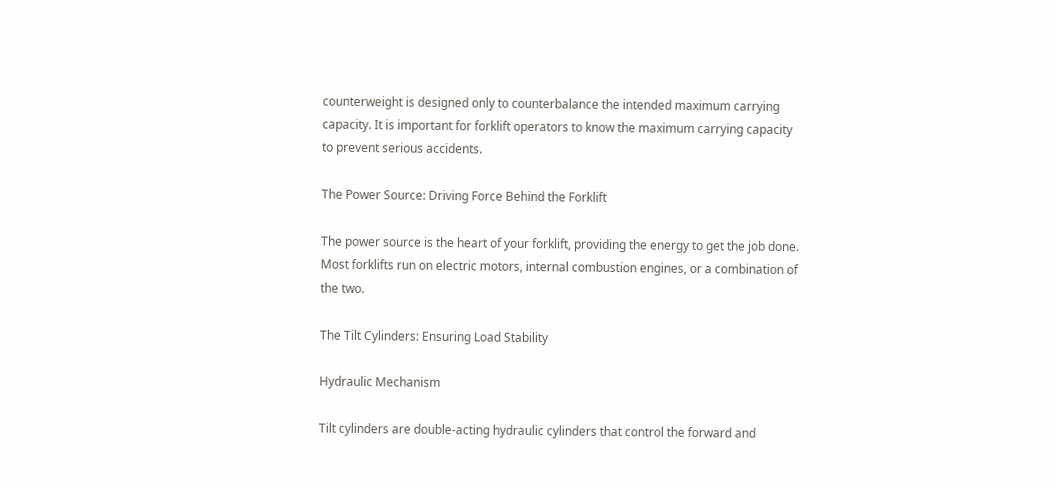counterweight is designed only to counterbalance the intended maximum carrying capacity. It is important for forklift operators to know the maximum carrying capacity to prevent serious accidents.

The Power Source: Driving Force Behind the Forklift

The power source is the heart of your forklift, providing the energy to get the job done. Most forklifts run on electric motors, internal combustion engines, or a combination of the two.

The Tilt Cylinders: Ensuring Load Stability

Hydraulic Mechanism

Tilt cylinders are double-acting hydraulic cylinders that control the forward and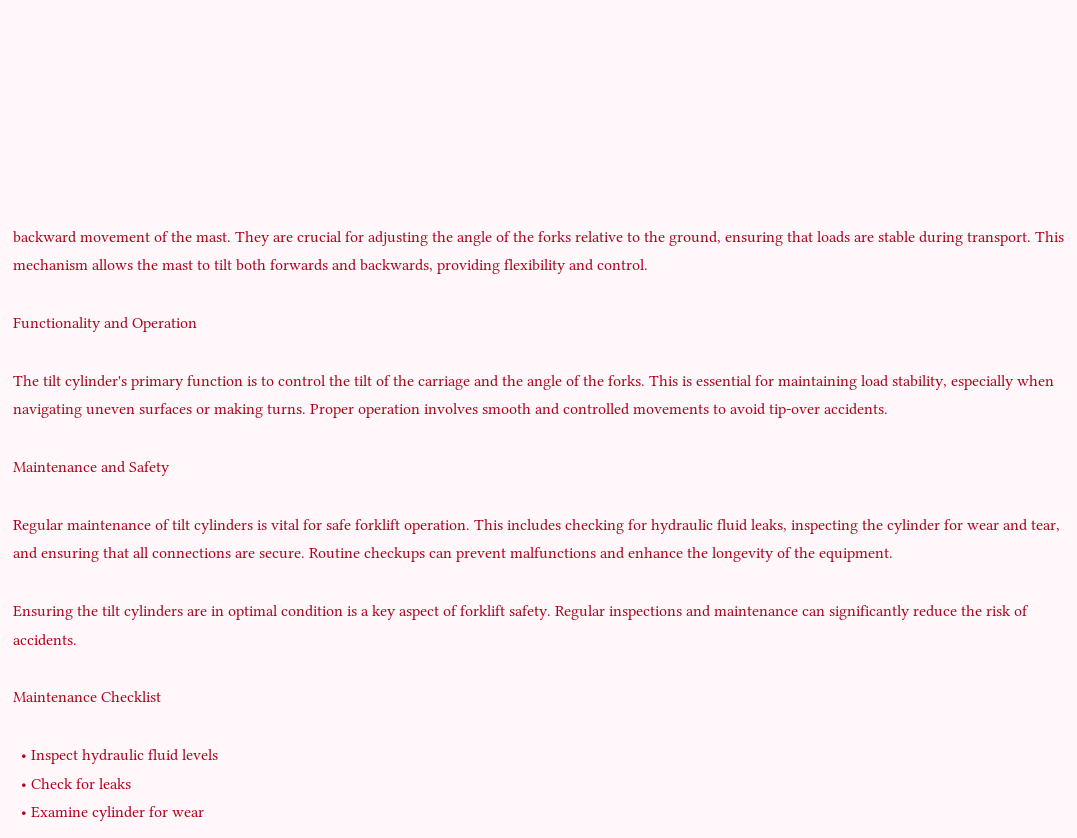backward movement of the mast. They are crucial for adjusting the angle of the forks relative to the ground, ensuring that loads are stable during transport. This mechanism allows the mast to tilt both forwards and backwards, providing flexibility and control.

Functionality and Operation

The tilt cylinder's primary function is to control the tilt of the carriage and the angle of the forks. This is essential for maintaining load stability, especially when navigating uneven surfaces or making turns. Proper operation involves smooth and controlled movements to avoid tip-over accidents.

Maintenance and Safety

Regular maintenance of tilt cylinders is vital for safe forklift operation. This includes checking for hydraulic fluid leaks, inspecting the cylinder for wear and tear, and ensuring that all connections are secure. Routine checkups can prevent malfunctions and enhance the longevity of the equipment.

Ensuring the tilt cylinders are in optimal condition is a key aspect of forklift safety. Regular inspections and maintenance can significantly reduce the risk of accidents.

Maintenance Checklist

  • Inspect hydraulic fluid levels
  • Check for leaks
  • Examine cylinder for wear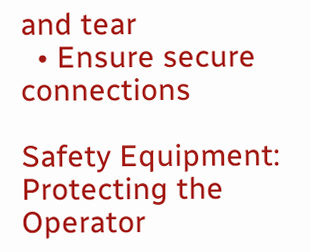and tear
  • Ensure secure connections

Safety Equipment: Protecting the Operator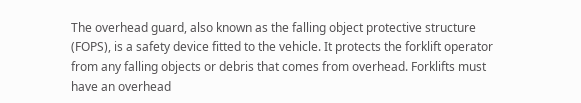The overhead guard, also known as the falling object protective structure (FOPS), is a safety device fitted to the vehicle. It protects the forklift operator from any falling objects or debris that comes from overhead. Forklifts must have an overhead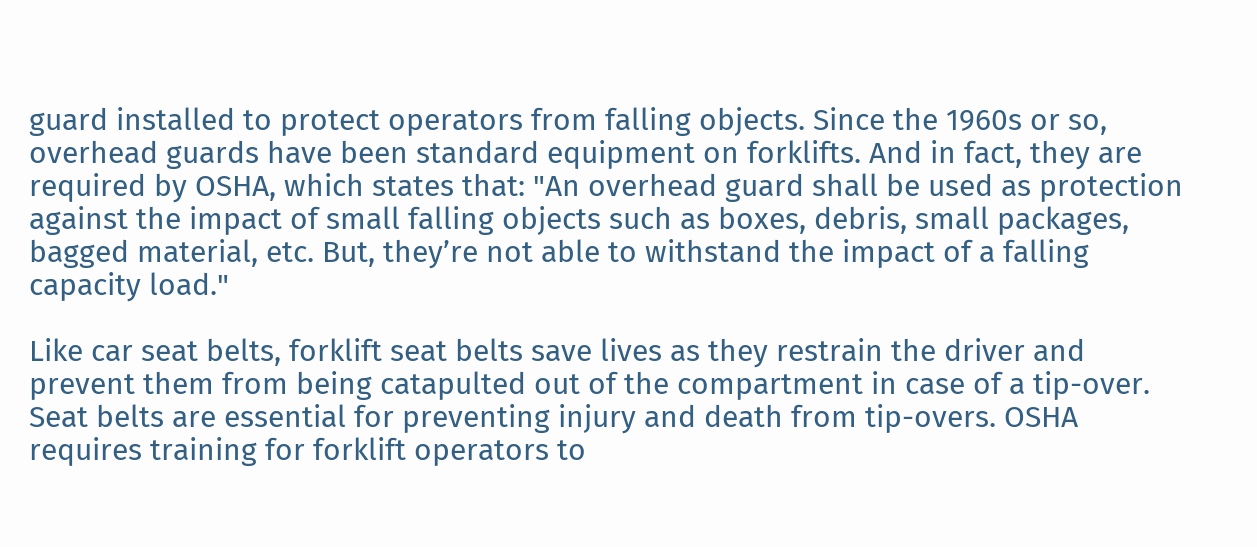guard installed to protect operators from falling objects. Since the 1960s or so, overhead guards have been standard equipment on forklifts. And in fact, they are required by OSHA, which states that: "An overhead guard shall be used as protection against the impact of small falling objects such as boxes, debris, small packages, bagged material, etc. But, they’re not able to withstand the impact of a falling capacity load."

Like car seat belts, forklift seat belts save lives as they restrain the driver and prevent them from being catapulted out of the compartment in case of a tip-over. Seat belts are essential for preventing injury and death from tip-overs. OSHA requires training for forklift operators to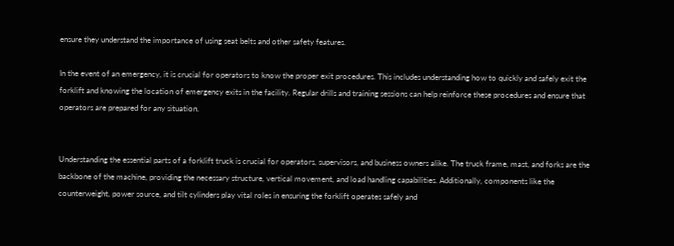ensure they understand the importance of using seat belts and other safety features.

In the event of an emergency, it is crucial for operators to know the proper exit procedures. This includes understanding how to quickly and safely exit the forklift and knowing the location of emergency exits in the facility. Regular drills and training sessions can help reinforce these procedures and ensure that operators are prepared for any situation.


Understanding the essential parts of a forklift truck is crucial for operators, supervisors, and business owners alike. The truck frame, mast, and forks are the backbone of the machine, providing the necessary structure, vertical movement, and load handling capabilities. Additionally, components like the counterweight, power source, and tilt cylinders play vital roles in ensuring the forklift operates safely and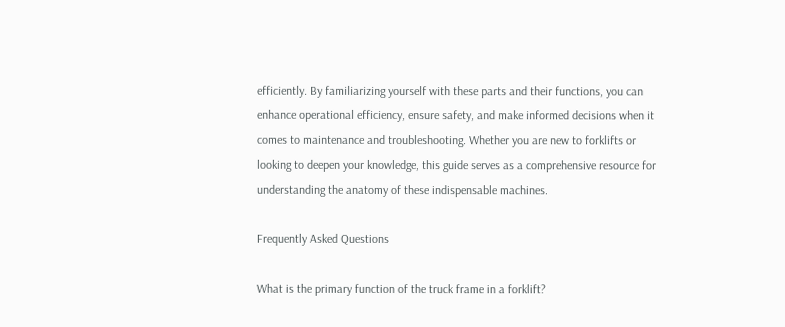efficiently. By familiarizing yourself with these parts and their functions, you can enhance operational efficiency, ensure safety, and make informed decisions when it comes to maintenance and troubleshooting. Whether you are new to forklifts or looking to deepen your knowledge, this guide serves as a comprehensive resource for understanding the anatomy of these indispensable machines.

Frequently Asked Questions

What is the primary function of the truck frame in a forklift?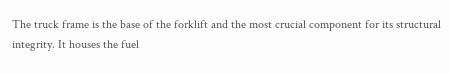The truck frame is the base of the forklift and the most crucial component for its structural integrity. It houses the fuel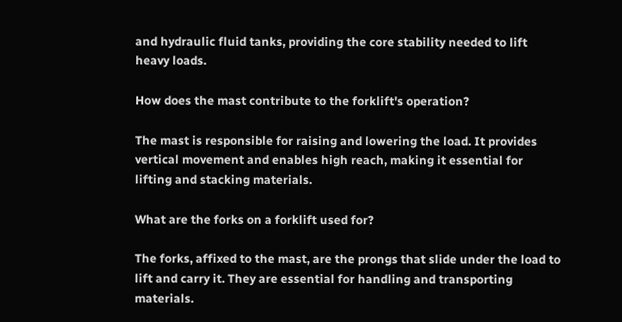and hydraulic fluid tanks, providing the core stability needed to lift heavy loads.

How does the mast contribute to the forklift's operation?

The mast is responsible for raising and lowering the load. It provides vertical movement and enables high reach, making it essential for lifting and stacking materials.

What are the forks on a forklift used for?

The forks, affixed to the mast, are the prongs that slide under the load to lift and carry it. They are essential for handling and transporting materials.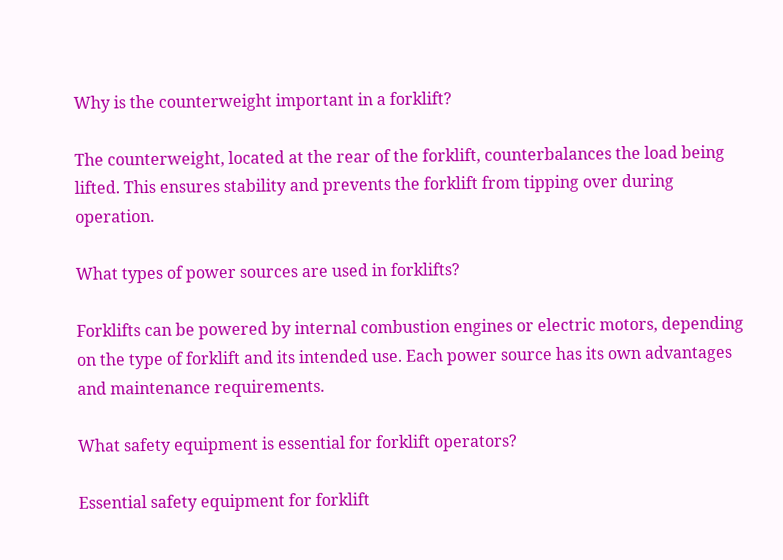Why is the counterweight important in a forklift?

The counterweight, located at the rear of the forklift, counterbalances the load being lifted. This ensures stability and prevents the forklift from tipping over during operation.

What types of power sources are used in forklifts?

Forklifts can be powered by internal combustion engines or electric motors, depending on the type of forklift and its intended use. Each power source has its own advantages and maintenance requirements.

What safety equipment is essential for forklift operators?

Essential safety equipment for forklift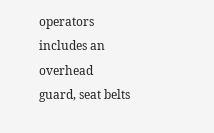operators includes an overhead guard, seat belts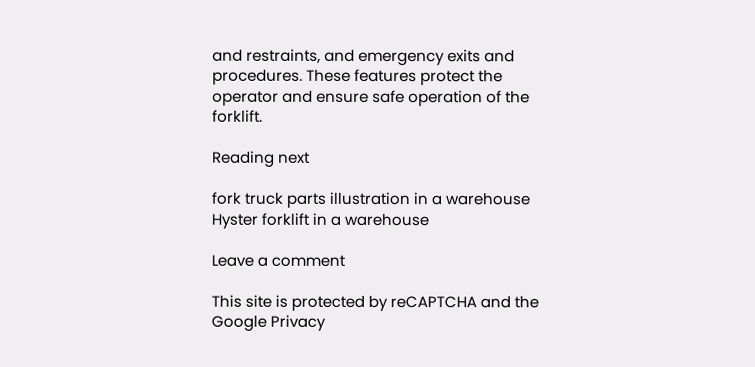and restraints, and emergency exits and procedures. These features protect the operator and ensure safe operation of the forklift.

Reading next

fork truck parts illustration in a warehouse
Hyster forklift in a warehouse

Leave a comment

This site is protected by reCAPTCHA and the Google Privacy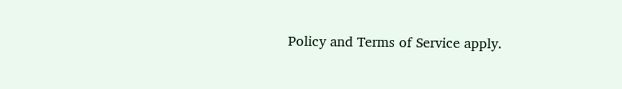Policy and Terms of Service apply.